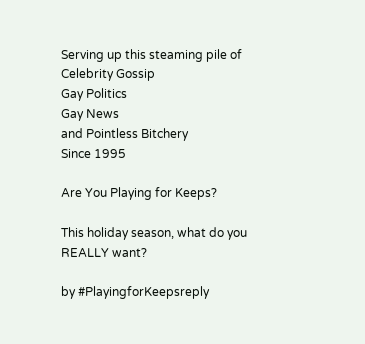Serving up this steaming pile of
Celebrity Gossip
Gay Politics
Gay News
and Pointless Bitchery
Since 1995

Are You Playing for Keeps?

This holiday season, what do you REALLY want?

by #PlayingforKeepsreply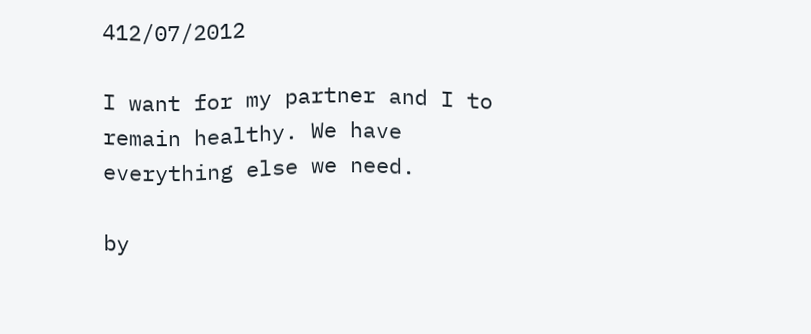412/07/2012

I want for my partner and I to remain healthy. We have everything else we need.

by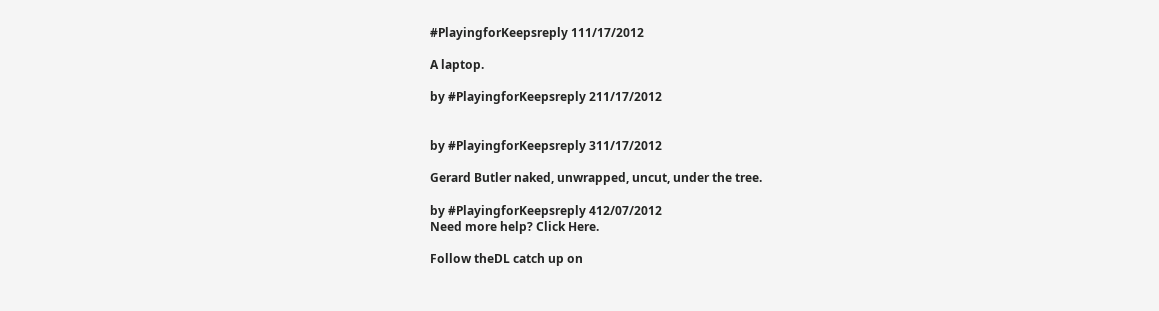#PlayingforKeepsreply 111/17/2012

A laptop.

by #PlayingforKeepsreply 211/17/2012


by #PlayingforKeepsreply 311/17/2012

Gerard Butler naked, unwrapped, uncut, under the tree.

by #PlayingforKeepsreply 412/07/2012
Need more help? Click Here.

Follow theDL catch up on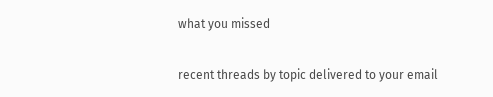what you missed

recent threads by topic delivered to your email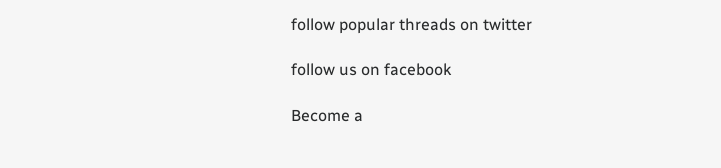follow popular threads on twitter

follow us on facebook

Become a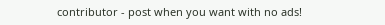contributor - post when you want with no ads!